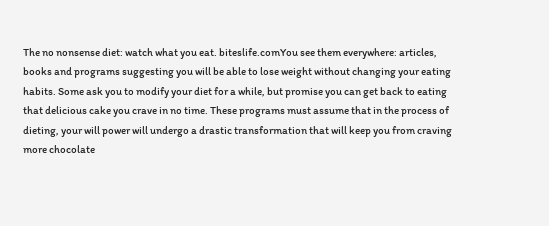The no nonsense diet: watch what you eat. biteslife.comYou see them everywhere: articles, books and programs suggesting you will be able to lose weight without changing your eating habits. Some ask you to modify your diet for a while, but promise you can get back to eating that delicious cake you crave in no time. These programs must assume that in the process of dieting, your will power will undergo a drastic transformation that will keep you from craving more chocolate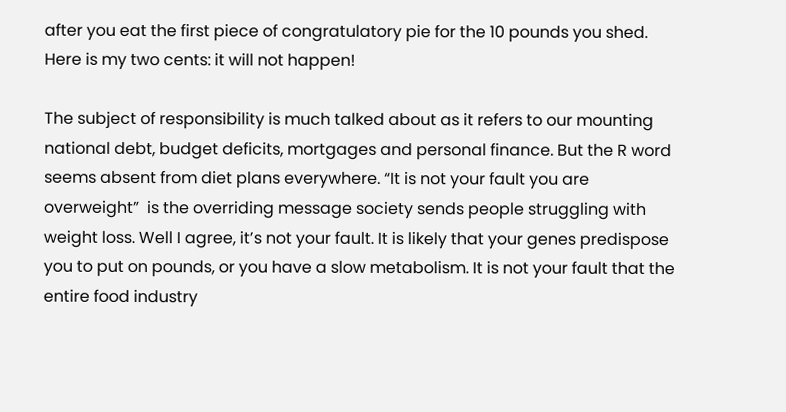after you eat the first piece of congratulatory pie for the 10 pounds you shed. Here is my two cents: it will not happen!

The subject of responsibility is much talked about as it refers to our mounting national debt, budget deficits, mortgages and personal finance. But the R word seems absent from diet plans everywhere. “It is not your fault you are overweight”  is the overriding message society sends people struggling with weight loss. Well I agree, it’s not your fault. It is likely that your genes predispose you to put on pounds, or you have a slow metabolism. It is not your fault that the entire food industry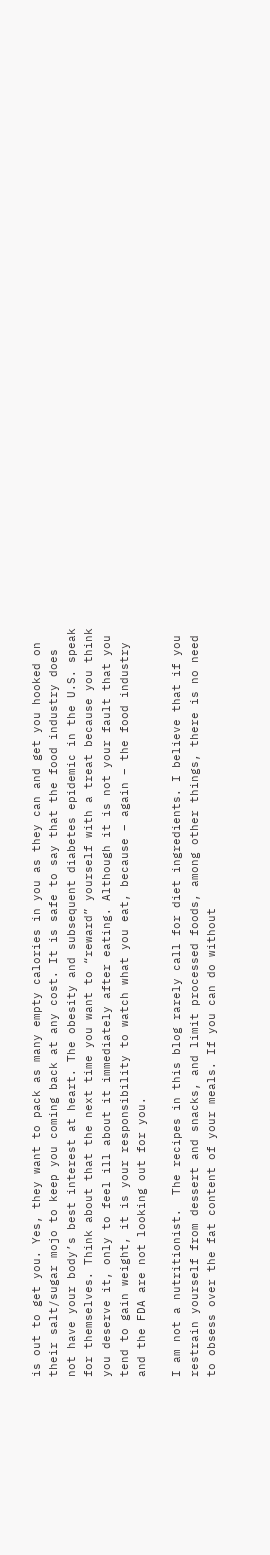is out to get you. Yes, they want to pack as many empty calories in you as they can and get you hooked on their salt/sugar mojo to keep you coming back at any cost. It is safe to say that the food industry does not have your body’s best interest at heart. The obesity and subsequent diabetes epidemic in the U.S. speak for themselves. Think about that the next time you want to “reward” yourself with a treat because you think you deserve it, only to feel ill about it immediately after eating. Although it is not your fault that you tend to gain weight, it is your responsibility to watch what you eat, because – again – the food industry and the FDA are not looking out for you.

I am not a nutritionist.  The recipes in this blog rarely call for diet ingredients. I believe that if you restrain yourself from dessert and snacks, and limit processed foods, among other things, there is no need to obsess over the fat content of your meals. If you can do without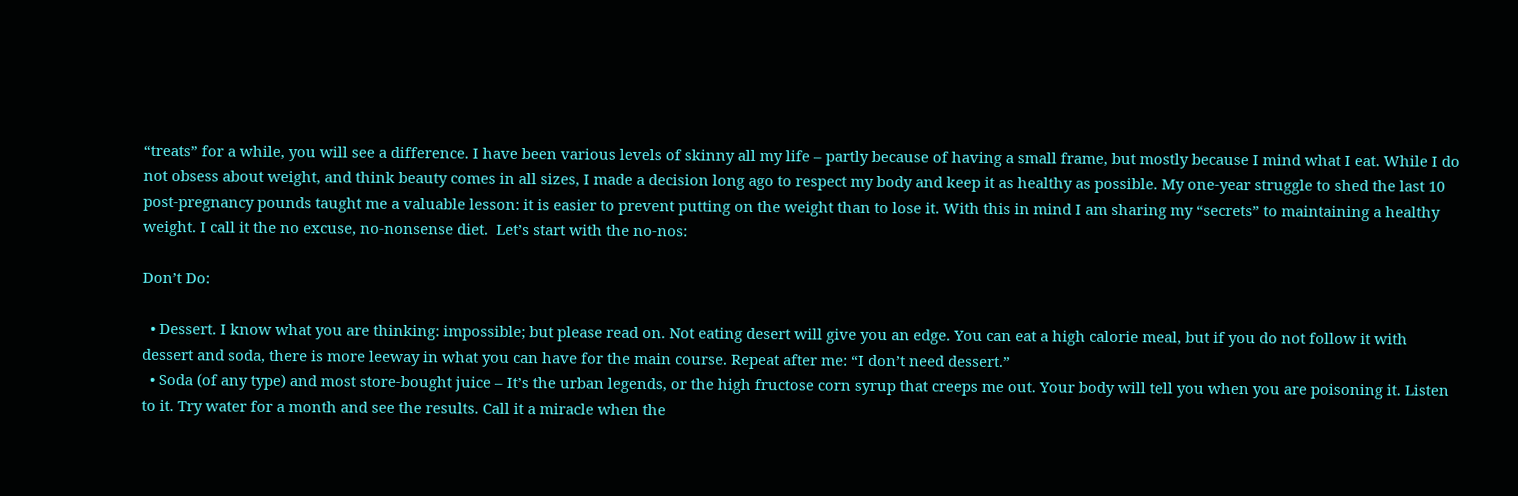“treats” for a while, you will see a difference. I have been various levels of skinny all my life – partly because of having a small frame, but mostly because I mind what I eat. While I do not obsess about weight, and think beauty comes in all sizes, I made a decision long ago to respect my body and keep it as healthy as possible. My one-year struggle to shed the last 10 post-pregnancy pounds taught me a valuable lesson: it is easier to prevent putting on the weight than to lose it. With this in mind I am sharing my “secrets” to maintaining a healthy weight. I call it the no excuse, no-nonsense diet.  Let’s start with the no-nos:

Don’t Do:

  • Dessert. I know what you are thinking: impossible; but please read on. Not eating desert will give you an edge. You can eat a high calorie meal, but if you do not follow it with dessert and soda, there is more leeway in what you can have for the main course. Repeat after me: “I don’t need dessert.”
  • Soda (of any type) and most store-bought juice – It’s the urban legends, or the high fructose corn syrup that creeps me out. Your body will tell you when you are poisoning it. Listen to it. Try water for a month and see the results. Call it a miracle when the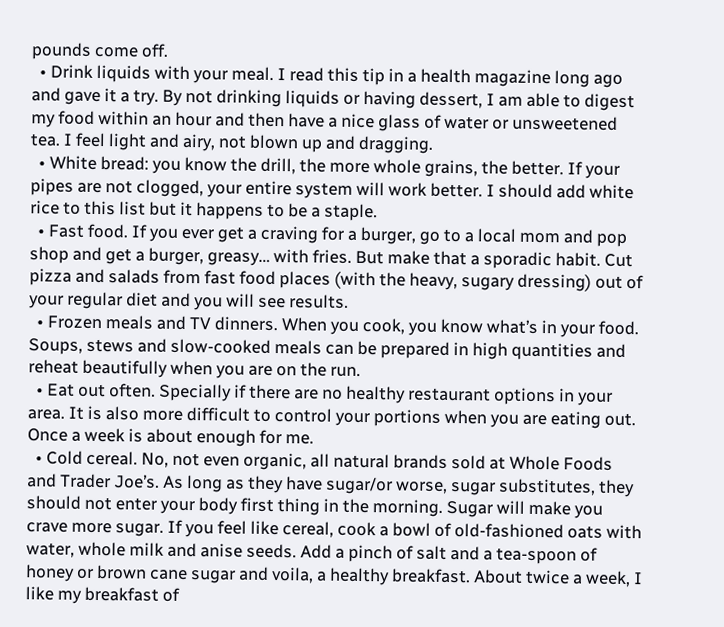pounds come off.
  • Drink liquids with your meal. I read this tip in a health magazine long ago and gave it a try. By not drinking liquids or having dessert, I am able to digest my food within an hour and then have a nice glass of water or unsweetened tea. I feel light and airy, not blown up and dragging.
  • White bread: you know the drill, the more whole grains, the better. If your pipes are not clogged, your entire system will work better. I should add white rice to this list but it happens to be a staple.
  • Fast food. If you ever get a craving for a burger, go to a local mom and pop shop and get a burger, greasy… with fries. But make that a sporadic habit. Cut pizza and salads from fast food places (with the heavy, sugary dressing) out of your regular diet and you will see results.
  • Frozen meals and TV dinners. When you cook, you know what’s in your food. Soups, stews and slow-cooked meals can be prepared in high quantities and reheat beautifully when you are on the run.
  • Eat out often. Specially if there are no healthy restaurant options in your area. It is also more difficult to control your portions when you are eating out. Once a week is about enough for me.
  • Cold cereal. No, not even organic, all natural brands sold at Whole Foods and Trader Joe’s. As long as they have sugar/or worse, sugar substitutes, they should not enter your body first thing in the morning. Sugar will make you crave more sugar. If you feel like cereal, cook a bowl of old-fashioned oats with water, whole milk and anise seeds. Add a pinch of salt and a tea-spoon of honey or brown cane sugar and voila, a healthy breakfast. About twice a week, I like my breakfast of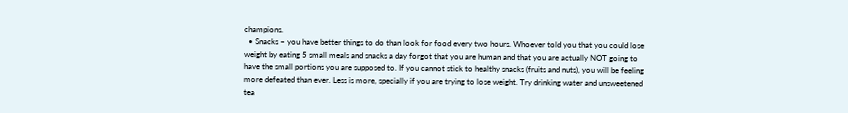champions.
  • Snacks – you have better things to do than look for food every two hours. Whoever told you that you could lose weight by eating 5 small meals and snacks a day forgot that you are human and that you are actually NOT going to have the small portions you are supposed to. If you cannot stick to healthy snacks (fruits and nuts), you will be feeling more defeated than ever. Less is more, specially if you are trying to lose weight. Try drinking water and unsweetened tea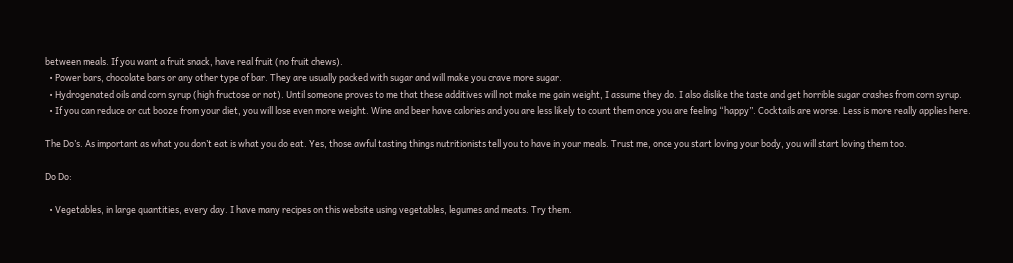between meals. If you want a fruit snack, have real fruit (no fruit chews).
  • Power bars, chocolate bars or any other type of bar. They are usually packed with sugar and will make you crave more sugar.
  • Hydrogenated oils and corn syrup (high fructose or not). Until someone proves to me that these additives will not make me gain weight, I assume they do. I also dislike the taste and get horrible sugar crashes from corn syrup.
  • If you can reduce or cut booze from your diet, you will lose even more weight. Wine and beer have calories and you are less likely to count them once you are feeling “happy”. Cocktails are worse. Less is more really applies here.

The Do’s. As important as what you don’t eat is what you do eat. Yes, those awful tasting things nutritionists tell you to have in your meals. Trust me, once you start loving your body, you will start loving them too.

Do Do:

  • Vegetables, in large quantities, every day. I have many recipes on this website using vegetables, legumes and meats. Try them.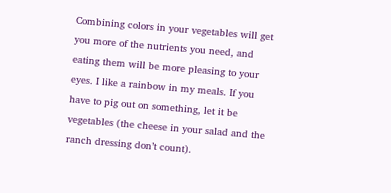Combining colors in your vegetables will get you more of the nutrients you need, and eating them will be more pleasing to your eyes. I like a rainbow in my meals. If you have to pig out on something, let it be vegetables (the cheese in your salad and the ranch dressing don’t count).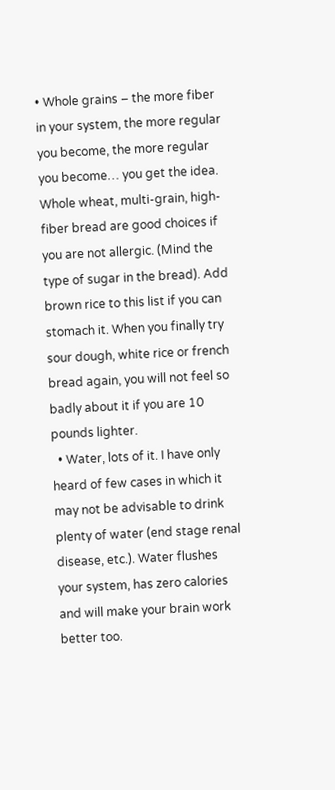• Whole grains – the more fiber in your system, the more regular you become, the more regular you become… you get the idea. Whole wheat, multi-grain, high-fiber bread are good choices if you are not allergic. (Mind the type of sugar in the bread). Add brown rice to this list if you can stomach it. When you finally try sour dough, white rice or french bread again, you will not feel so badly about it if you are 10 pounds lighter.
  • Water, lots of it. I have only heard of few cases in which it may not be advisable to drink plenty of water (end stage renal disease, etc.). Water flushes your system, has zero calories and will make your brain work better too.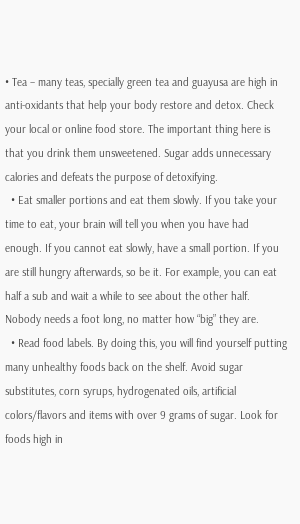• Tea – many teas, specially green tea and guayusa are high in anti-oxidants that help your body restore and detox. Check your local or online food store. The important thing here is that you drink them unsweetened. Sugar adds unnecessary calories and defeats the purpose of detoxifying.
  • Eat smaller portions and eat them slowly. If you take your time to eat, your brain will tell you when you have had enough. If you cannot eat slowly, have a small portion. If you are still hungry afterwards, so be it. For example, you can eat half a sub and wait a while to see about the other half. Nobody needs a foot long, no matter how “big” they are.
  • Read food labels. By doing this, you will find yourself putting many unhealthy foods back on the shelf. Avoid sugar substitutes, corn syrups, hydrogenated oils, artificial colors/flavors and items with over 9 grams of sugar. Look for foods high in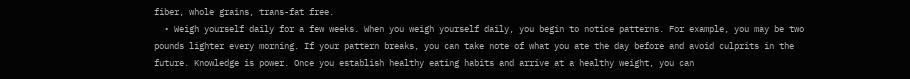fiber, whole grains, trans-fat free.
  • Weigh yourself daily for a few weeks. When you weigh yourself daily, you begin to notice patterns. For example, you may be two pounds lighter every morning. If your pattern breaks, you can take note of what you ate the day before and avoid culprits in the future. Knowledge is power. Once you establish healthy eating habits and arrive at a healthy weight, you can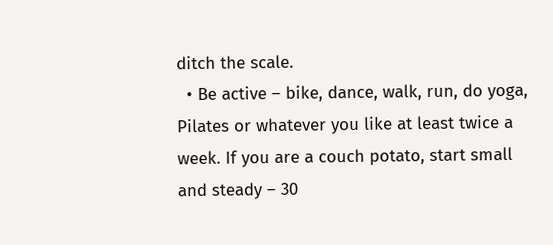ditch the scale.
  • Be active – bike, dance, walk, run, do yoga, Pilates or whatever you like at least twice a week. If you are a couch potato, start small and steady – 30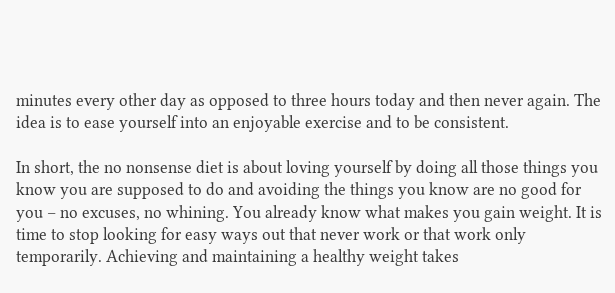minutes every other day as opposed to three hours today and then never again. The idea is to ease yourself into an enjoyable exercise and to be consistent.

In short, the no nonsense diet is about loving yourself by doing all those things you know you are supposed to do and avoiding the things you know are no good for you – no excuses, no whining. You already know what makes you gain weight. It is time to stop looking for easy ways out that never work or that work only temporarily. Achieving and maintaining a healthy weight takes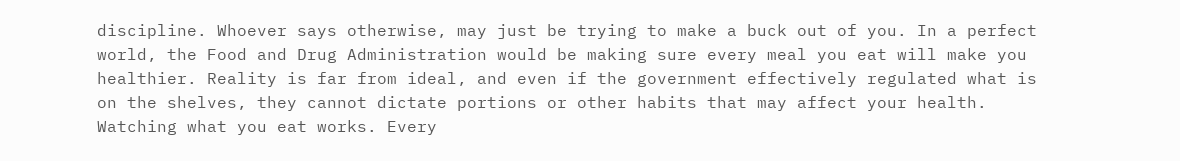discipline. Whoever says otherwise, may just be trying to make a buck out of you. In a perfect world, the Food and Drug Administration would be making sure every meal you eat will make you healthier. Reality is far from ideal, and even if the government effectively regulated what is on the shelves, they cannot dictate portions or other habits that may affect your health. Watching what you eat works. Every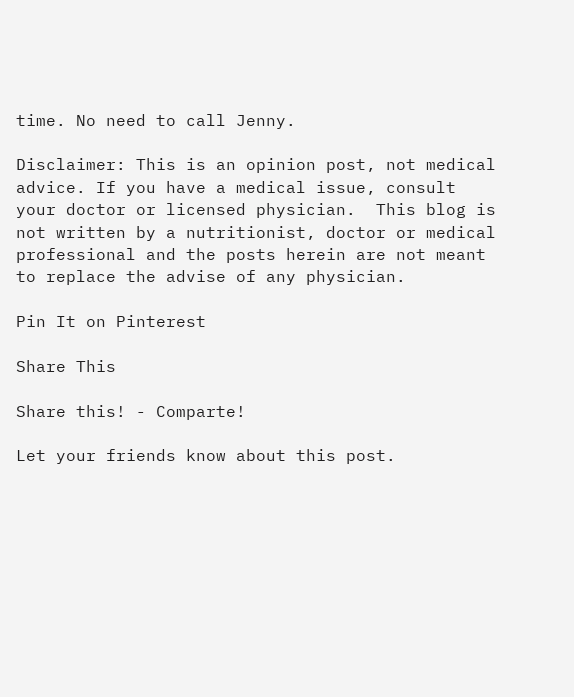time. No need to call Jenny.

Disclaimer: This is an opinion post, not medical advice. If you have a medical issue, consult your doctor or licensed physician.  This blog is not written by a nutritionist, doctor or medical professional and the posts herein are not meant to replace the advise of any physician.

Pin It on Pinterest

Share This

Share this! - Comparte!

Let your friends know about this post.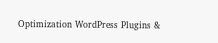Optimization WordPress Plugins &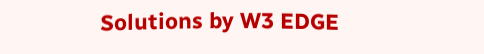Solutions by W3 EDGE